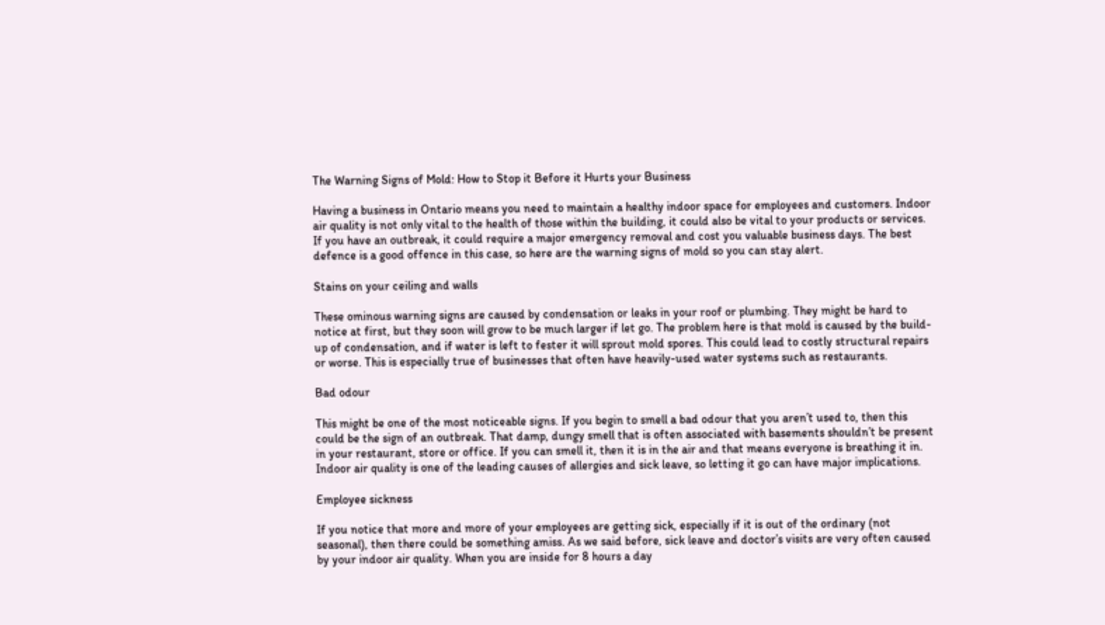The Warning Signs of Mold: How to Stop it Before it Hurts your Business

Having a business in Ontario means you need to maintain a healthy indoor space for employees and customers. Indoor air quality is not only vital to the health of those within the building, it could also be vital to your products or services. If you have an outbreak, it could require a major emergency removal and cost you valuable business days. The best defence is a good offence in this case, so here are the warning signs of mold so you can stay alert.

Stains on your ceiling and walls

These ominous warning signs are caused by condensation or leaks in your roof or plumbing. They might be hard to notice at first, but they soon will grow to be much larger if let go. The problem here is that mold is caused by the build-up of condensation, and if water is left to fester it will sprout mold spores. This could lead to costly structural repairs or worse. This is especially true of businesses that often have heavily-used water systems such as restaurants.

Bad odour

This might be one of the most noticeable signs. If you begin to smell a bad odour that you aren’t used to, then this could be the sign of an outbreak. That damp, dungy smell that is often associated with basements shouldn’t be present in your restaurant, store or office. If you can smell it, then it is in the air and that means everyone is breathing it in. Indoor air quality is one of the leading causes of allergies and sick leave, so letting it go can have major implications.

Employee sickness

If you notice that more and more of your employees are getting sick, especially if it is out of the ordinary (not seasonal), then there could be something amiss. As we said before, sick leave and doctor’s visits are very often caused by your indoor air quality. When you are inside for 8 hours a day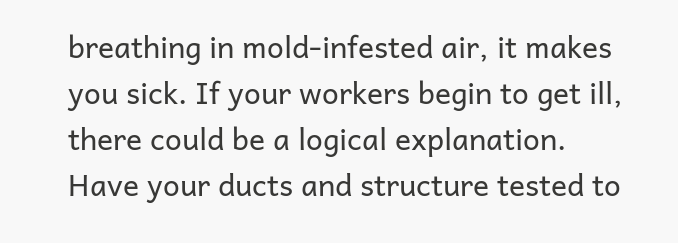breathing in mold-infested air, it makes you sick. If your workers begin to get ill, there could be a logical explanation. Have your ducts and structure tested to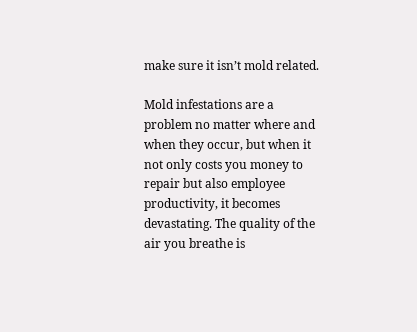make sure it isn’t mold related.

Mold infestations are a problem no matter where and when they occur, but when it not only costs you money to repair but also employee productivity, it becomes devastating. The quality of the air you breathe is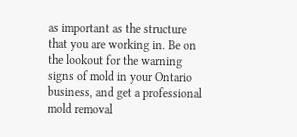as important as the structure that you are working in. Be on the lookout for the warning signs of mold in your Ontario business, and get a professional mold removal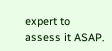expert to assess it ASAP.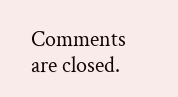Comments are closed.